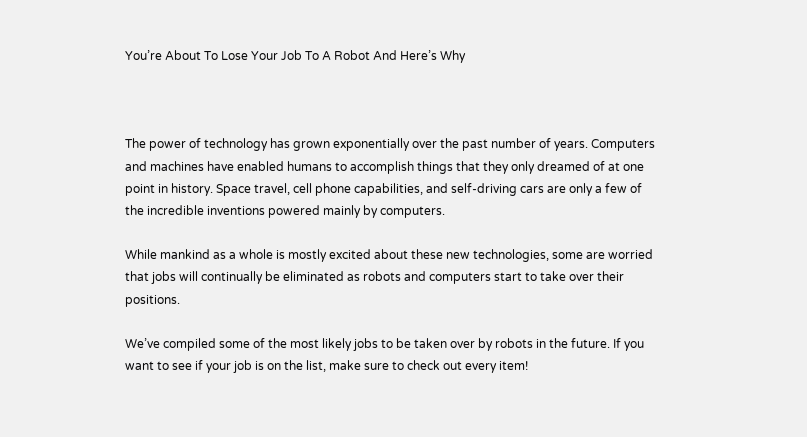You’re About To Lose Your Job To A Robot And Here’s Why



The power of technology has grown exponentially over the past number of years. Computers and machines have enabled humans to accomplish things that they only dreamed of at one point in history. Space travel, cell phone capabilities, and self-driving cars are only a few of the incredible inventions powered mainly by computers.

While mankind as a whole is mostly excited about these new technologies, some are worried that jobs will continually be eliminated as robots and computers start to take over their positions.

We’ve compiled some of the most likely jobs to be taken over by robots in the future. If you want to see if your job is on the list, make sure to check out every item!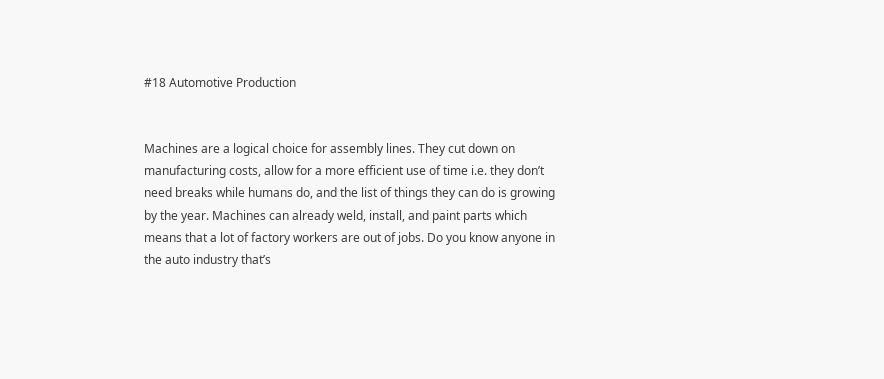#18 Automotive Production


Machines are a logical choice for assembly lines. They cut down on manufacturing costs, allow for a more efficient use of time i.e. they don’t need breaks while humans do, and the list of things they can do is growing by the year. Machines can already weld, install, and paint parts which means that a lot of factory workers are out of jobs. Do you know anyone in the auto industry that’s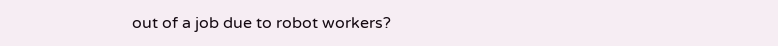out of a job due to robot workers?